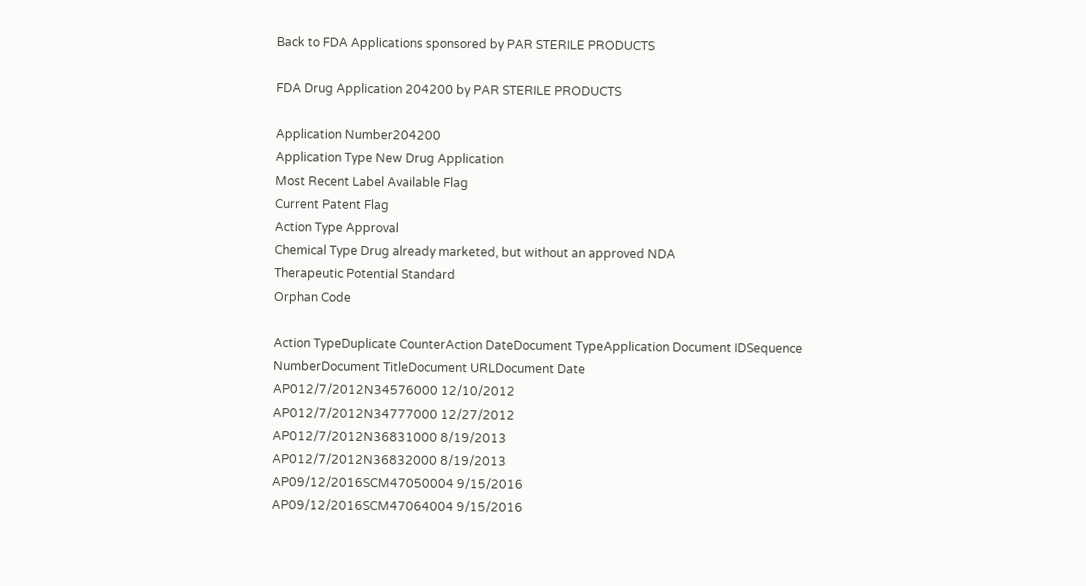Back to FDA Applications sponsored by PAR STERILE PRODUCTS

FDA Drug Application 204200 by PAR STERILE PRODUCTS

Application Number204200
Application Type New Drug Application
Most Recent Label Available Flag
Current Patent Flag
Action Type Approval
Chemical Type Drug already marketed, but without an approved NDA
Therapeutic Potential Standard
Orphan Code

Action TypeDuplicate CounterAction DateDocument TypeApplication Document IDSequence NumberDocument TitleDocument URLDocument Date
AP012/7/2012N34576000 12/10/2012
AP012/7/2012N34777000 12/27/2012
AP012/7/2012N36831000 8/19/2013
AP012/7/2012N36832000 8/19/2013
AP09/12/2016SCM47050004 9/15/2016
AP09/12/2016SCM47064004 9/15/2016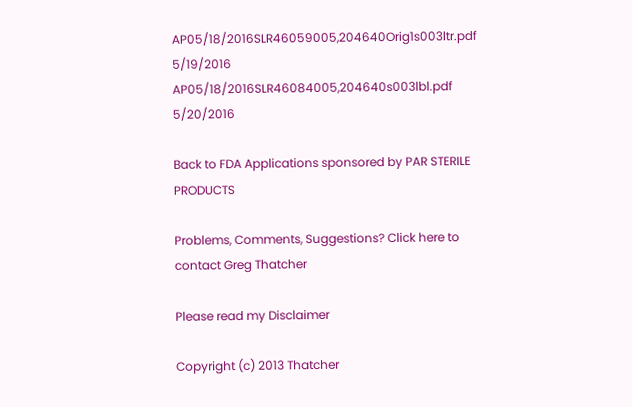AP05/18/2016SLR46059005,204640Orig1s003ltr.pdf 5/19/2016
AP05/18/2016SLR46084005,204640s003lbl.pdf 5/20/2016

Back to FDA Applications sponsored by PAR STERILE PRODUCTS

Problems, Comments, Suggestions? Click here to contact Greg Thatcher

Please read my Disclaimer

Copyright (c) 2013 Thatcher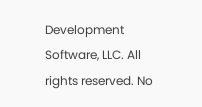Development Software, LLC. All rights reserved. No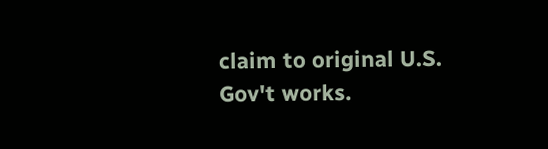claim to original U.S. Gov't works.